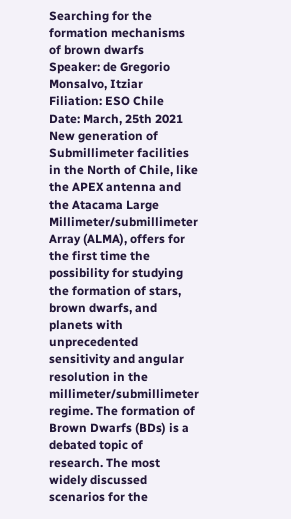Searching for the formation mechanisms of brown dwarfs
Speaker: de Gregorio Monsalvo, Itziar
Filiation: ESO Chile
Date: March, 25th 2021
New generation of Submillimeter facilities in the North of Chile, like the APEX antenna and the Atacama Large Millimeter/submillimeter Array (ALMA), offers for the first time the possibility for studying the formation of stars, brown dwarfs, and planets with unprecedented sensitivity and angular resolution in the millimeter/submillimeter regime. The formation of Brown Dwarfs (BDs) is a debated topic of research. The most widely discussed scenarios for the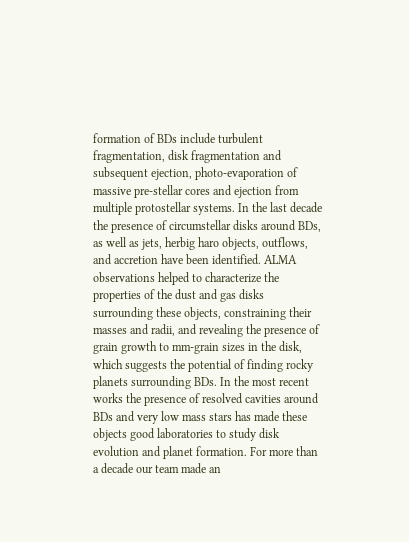formation of BDs include turbulent fragmentation, disk fragmentation and subsequent ejection, photo-evaporation of massive pre-stellar cores and ejection from multiple protostellar systems. In the last decade the presence of circumstellar disks around BDs, as well as jets, herbig haro objects, outflows, and accretion have been identified. ALMA observations helped to characterize the properties of the dust and gas disks surrounding these objects, constraining their masses and radii, and revealing the presence of grain growth to mm-grain sizes in the disk, which suggests the potential of finding rocky planets surrounding BDs. In the most recent works the presence of resolved cavities around BDs and very low mass stars has made these objects good laboratories to study disk evolution and planet formation. For more than a decade our team made an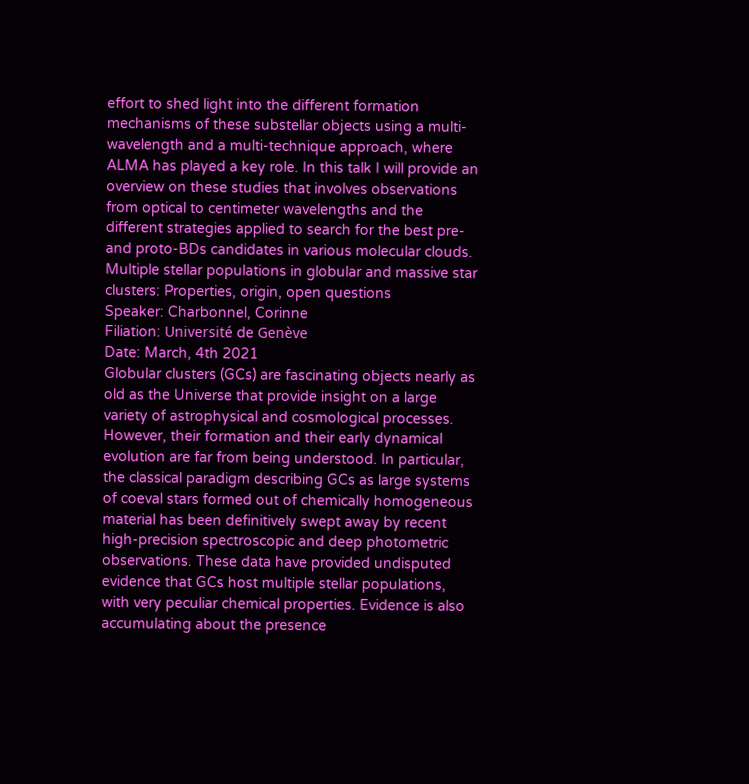effort to shed light into the different formation mechanisms of these substellar objects using a multi-wavelength and a multi-technique approach, where ALMA has played a key role. In this talk I will provide an overview on these studies that involves observations from optical to centimeter wavelengths and the different strategies applied to search for the best pre- and proto-BDs candidates in various molecular clouds.
Multiple stellar populations in globular and massive star clusters: Properties, origin, open questions
Speaker: Charbonnel, Corinne
Filiation: Université de Genève
Date: March, 4th 2021
Globular clusters (GCs) are fascinating objects nearly as old as the Universe that provide insight on a large variety of astrophysical and cosmological processes. However, their formation and their early dynamical evolution are far from being understood. In particular, the classical paradigm describing GCs as large systems of coeval stars formed out of chemically homogeneous material has been definitively swept away by recent high-precision spectroscopic and deep photometric observations. These data have provided undisputed evidence that GCs host multiple stellar populations, with very peculiar chemical properties. Evidence is also accumulating about the presence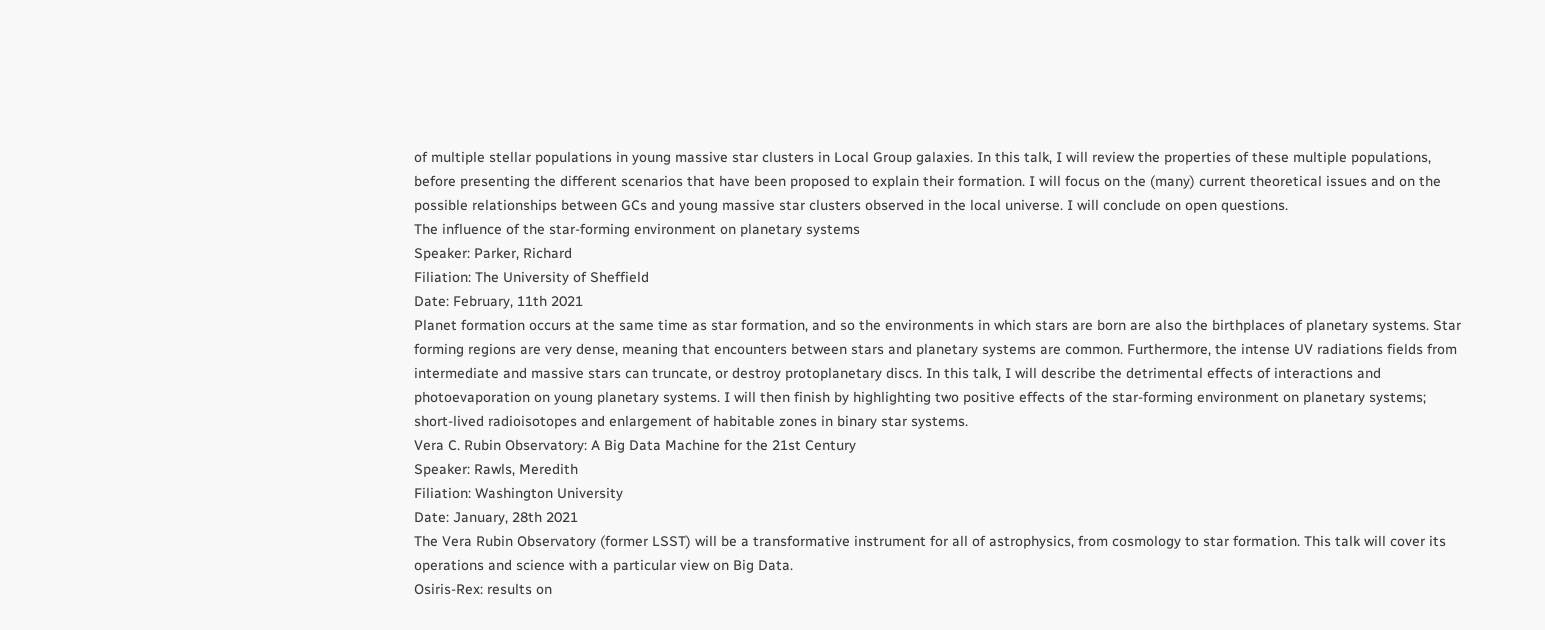of multiple stellar populations in young massive star clusters in Local Group galaxies. In this talk, I will review the properties of these multiple populations, before presenting the different scenarios that have been proposed to explain their formation. I will focus on the (many) current theoretical issues and on the possible relationships between GCs and young massive star clusters observed in the local universe. I will conclude on open questions.
The influence of the star-forming environment on planetary systems
Speaker: Parker, Richard
Filiation: The University of Sheffield
Date: February, 11th 2021
Planet formation occurs at the same time as star formation, and so the environments in which stars are born are also the birthplaces of planetary systems. Star forming regions are very dense, meaning that encounters between stars and planetary systems are common. Furthermore, the intense UV radiations fields from intermediate and massive stars can truncate, or destroy protoplanetary discs. In this talk, I will describe the detrimental effects of interactions and photoevaporation on young planetary systems. I will then finish by highlighting two positive effects of the star-forming environment on planetary systems; short-lived radioisotopes and enlargement of habitable zones in binary star systems.
Vera C. Rubin Observatory: A Big Data Machine for the 21st Century
Speaker: Rawls, Meredith
Filiation: Washington University
Date: January, 28th 2021
The Vera Rubin Observatory (former LSST) will be a transformative instrument for all of astrophysics, from cosmology to star formation. This talk will cover its operations and science with a particular view on Big Data.
Osiris-Rex: results on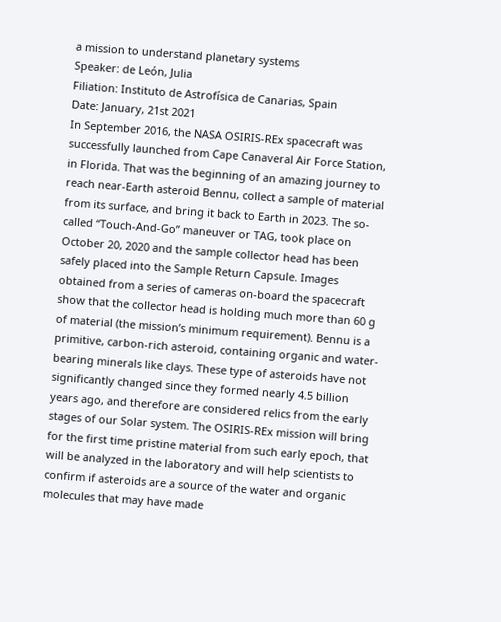a mission to understand planetary systems
Speaker: de León, Julia
Filiation: Instituto de Astrofísica de Canarias, Spain
Date: January, 21st 2021
In September 2016, the NASA OSIRIS-REx spacecraft was successfully launched from Cape Canaveral Air Force Station, in Florida. That was the beginning of an amazing journey to reach near-Earth asteroid Bennu, collect a sample of material from its surface, and bring it back to Earth in 2023. The so-called “Touch-And-Go” maneuver or TAG, took place on October 20, 2020 and the sample collector head has been safely placed into the Sample Return Capsule. Images obtained from a series of cameras on-board the spacecraft show that the collector head is holding much more than 60 g of material (the mission’s minimum requirement). Bennu is a primitive, carbon-rich asteroid, containing organic and water-bearing minerals like clays. These type of asteroids have not significantly changed since they formed nearly 4.5 billion years ago, and therefore are considered relics from the early stages of our Solar system. The OSIRIS-REx mission will bring for the first time pristine material from such early epoch, that will be analyzed in the laboratory and will help scientists to confirm if asteroids are a source of the water and organic molecules that may have made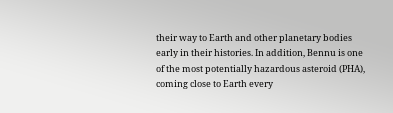their way to Earth and other planetary bodies early in their histories. In addition, Bennu is one of the most potentially hazardous asteroid (PHA), coming close to Earth every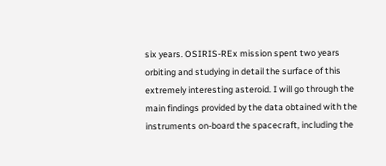six years. OSIRIS-REx mission spent two years orbiting and studying in detail the surface of this extremely interesting asteroid. I will go through the main findings provided by the data obtained with the instruments on-board the spacecraft, including the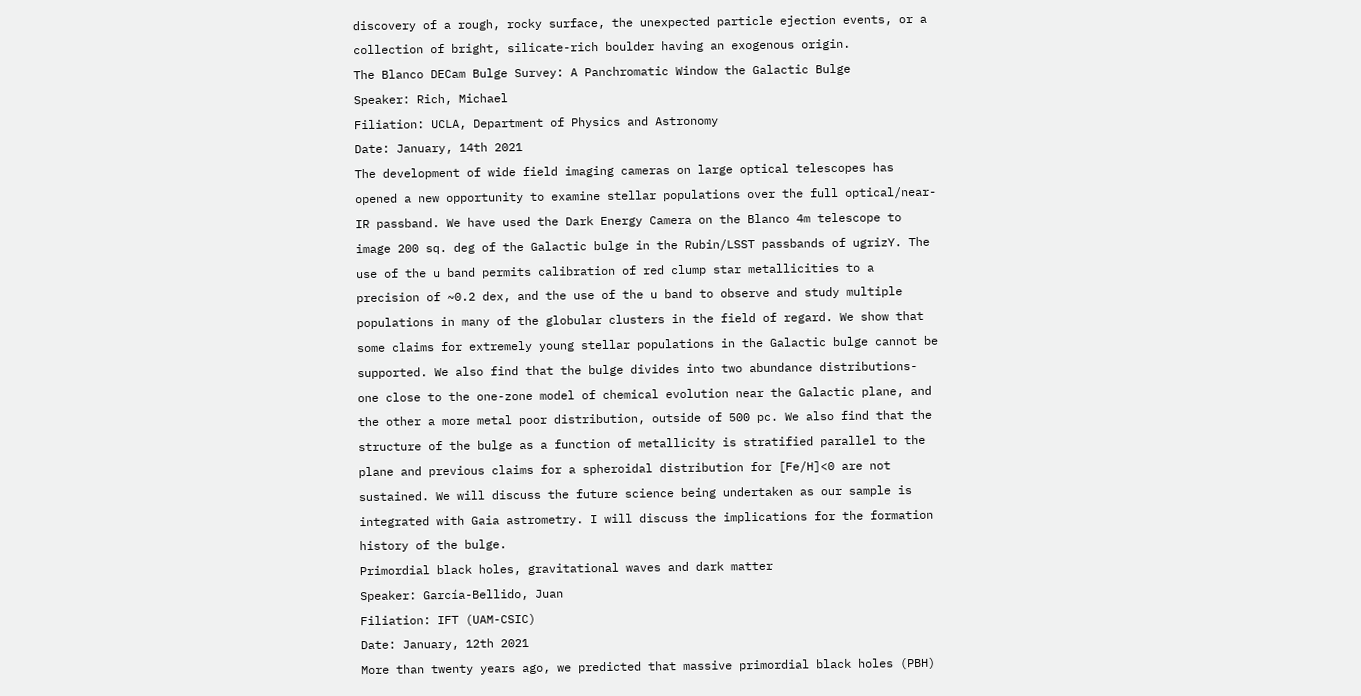discovery of a rough, rocky surface, the unexpected particle ejection events, or a collection of bright, silicate-rich boulder having an exogenous origin.
The Blanco DECam Bulge Survey: A Panchromatic Window the Galactic Bulge
Speaker: Rich, Michael
Filiation: UCLA, Department of Physics and Astronomy
Date: January, 14th 2021
The development of wide field imaging cameras on large optical telescopes has opened a new opportunity to examine stellar populations over the full optical/near-IR passband. We have used the Dark Energy Camera on the Blanco 4m telescope to image 200 sq. deg of the Galactic bulge in the Rubin/LSST passbands of ugrizY. The use of the u band permits calibration of red clump star metallicities to a precision of ~0.2 dex, and the use of the u band to observe and study multiple populations in many of the globular clusters in the field of regard. We show that some claims for extremely young stellar populations in the Galactic bulge cannot be supported. We also find that the bulge divides into two abundance distributions- one close to the one-zone model of chemical evolution near the Galactic plane, and the other a more metal poor distribution, outside of 500 pc. We also find that the structure of the bulge as a function of metallicity is stratified parallel to the plane and previous claims for a spheroidal distribution for [Fe/H]<0 are not sustained. We will discuss the future science being undertaken as our sample is integrated with Gaia astrometry. I will discuss the implications for the formation history of the bulge.
Primordial black holes, gravitational waves and dark matter
Speaker: García-Bellido, Juan
Filiation: IFT (UAM-CSIC)
Date: January, 12th 2021
More than twenty years ago, we predicted that massive primordial black holes (PBH)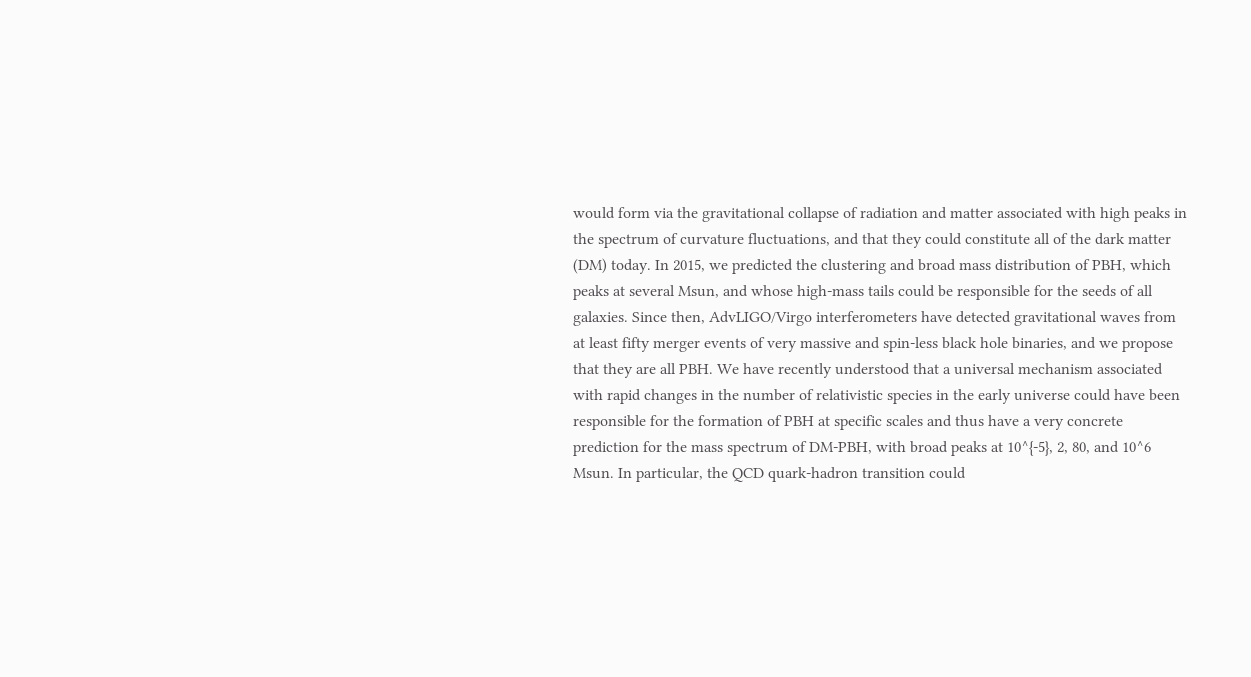would form via the gravitational collapse of radiation and matter associated with high peaks in the spectrum of curvature fluctuations, and that they could constitute all of the dark matter (DM) today. In 2015, we predicted the clustering and broad mass distribution of PBH, which peaks at several Msun, and whose high-mass tails could be responsible for the seeds of all galaxies. Since then, AdvLIGO/Virgo interferometers have detected gravitational waves from at least fifty merger events of very massive and spin-less black hole binaries, and we propose that they are all PBH. We have recently understood that a universal mechanism associated with rapid changes in the number of relativistic species in the early universe could have been responsible for the formation of PBH at specific scales and thus have a very concrete prediction for the mass spectrum of DM-PBH, with broad peaks at 10^{-5}, 2, 80, and 10^6 Msun. In particular, the QCD quark-hadron transition could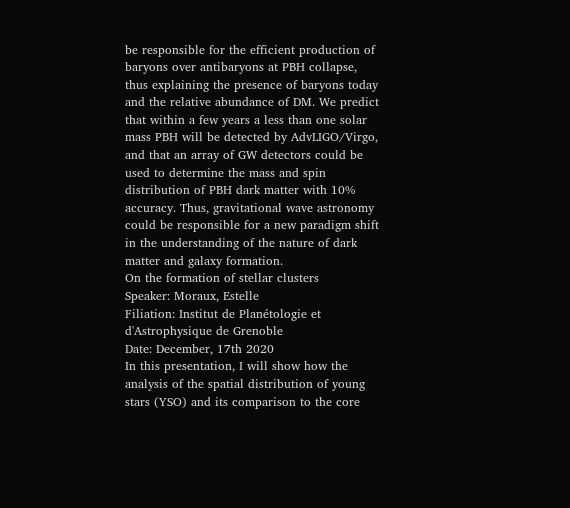be responsible for the efficient production of baryons over antibaryons at PBH collapse, thus explaining the presence of baryons today and the relative abundance of DM. We predict that within a few years a less than one solar mass PBH will be detected by AdvLIGO/Virgo, and that an array of GW detectors could be used to determine the mass and spin distribution of PBH dark matter with 10% accuracy. Thus, gravitational wave astronomy could be responsible for a new paradigm shift in the understanding of the nature of dark matter and galaxy formation.
On the formation of stellar clusters
Speaker: Moraux, Estelle
Filiation: Institut de Planétologie et d'Astrophysique de Grenoble
Date: December, 17th 2020
In this presentation, I will show how the analysis of the spatial distribution of young stars (YSO) and its comparison to the core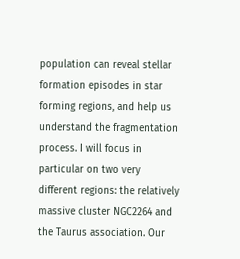population can reveal stellar formation episodes in star forming regions, and help us understand the fragmentation process. I will focus in particular on two very different regions: the relatively massive cluster NGC2264 and the Taurus association. Our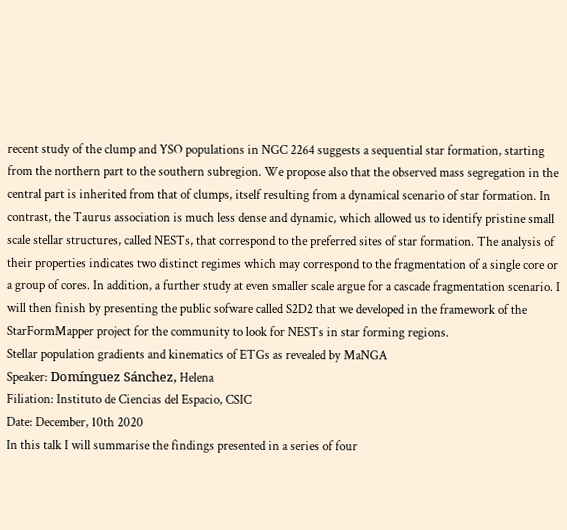recent study of the clump and YSO populations in NGC 2264 suggests a sequential star formation, starting from the northern part to the southern subregion. We propose also that the observed mass segregation in the central part is inherited from that of clumps, itself resulting from a dynamical scenario of star formation. In contrast, the Taurus association is much less dense and dynamic, which allowed us to identify pristine small scale stellar structures, called NESTs, that correspond to the preferred sites of star formation. The analysis of their properties indicates two distinct regimes which may correspond to the fragmentation of a single core or a group of cores. In addition, a further study at even smaller scale argue for a cascade fragmentation scenario. I will then finish by presenting the public sofware called S2D2 that we developed in the framework of the StarFormMapper project for the community to look for NESTs in star forming regions.
Stellar population gradients and kinematics of ETGs as revealed by MaNGA
Speaker: Domínguez Sánchez, Helena
Filiation: Instituto de Ciencias del Espacio, CSIC
Date: December, 10th 2020
In this talk I will summarise the findings presented in a series of four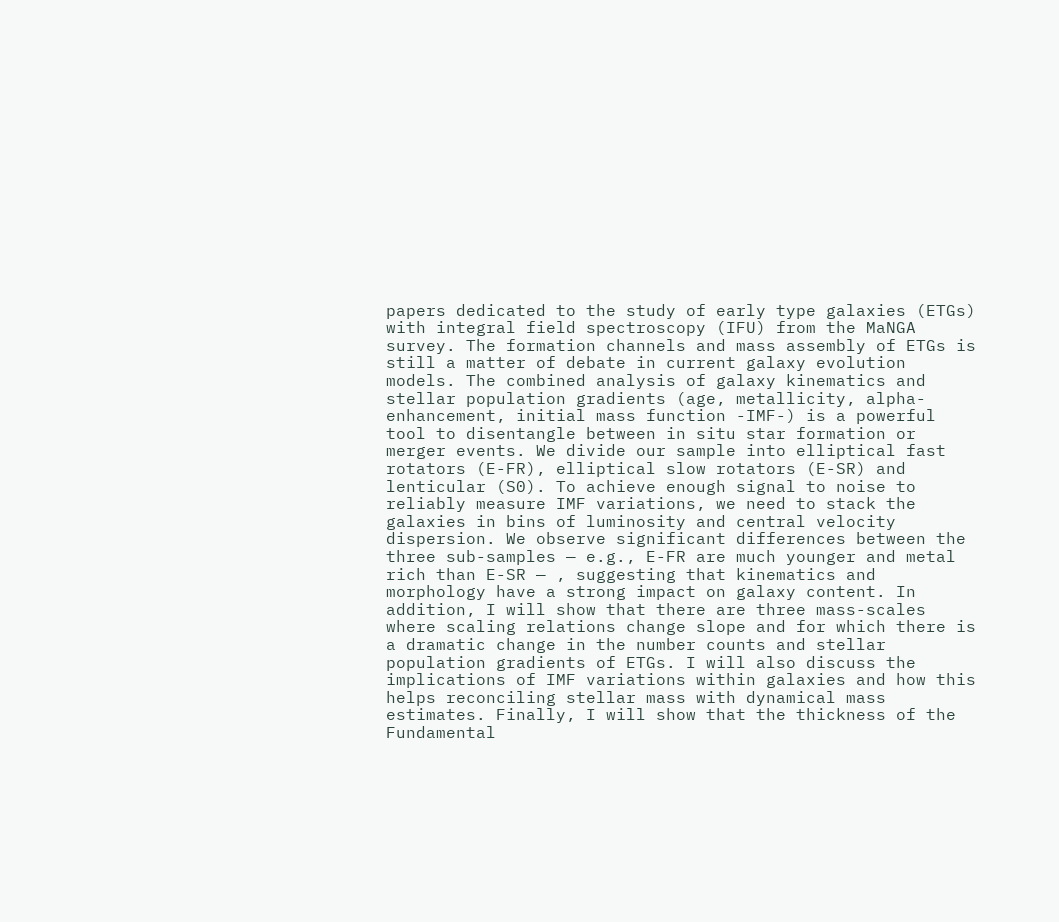papers dedicated to the study of early type galaxies (ETGs) with integral field spectroscopy (IFU) from the MaNGA survey. The formation channels and mass assembly of ETGs is still a matter of debate in current galaxy evolution models. The combined analysis of galaxy kinematics and stellar population gradients (age, metallicity, alpha-enhancement, initial mass function -IMF-) is a powerful tool to disentangle between in situ star formation or merger events. We divide our sample into elliptical fast rotators (E-FR), elliptical slow rotators (E-SR) and lenticular (S0). To achieve enough signal to noise to reliably measure IMF variations, we need to stack the galaxies in bins of luminosity and central velocity dispersion. We observe significant differences between the three sub-samples — e.g., E-FR are much younger and metal rich than E-SR — , suggesting that kinematics and morphology have a strong impact on galaxy content. In addition, I will show that there are three mass-scales where scaling relations change slope and for which there is a dramatic change in the number counts and stellar population gradients of ETGs. I will also discuss the implications of IMF variations within galaxies and how this helps reconciling stellar mass with dynamical mass estimates. Finally, I will show that the thickness of the Fundamental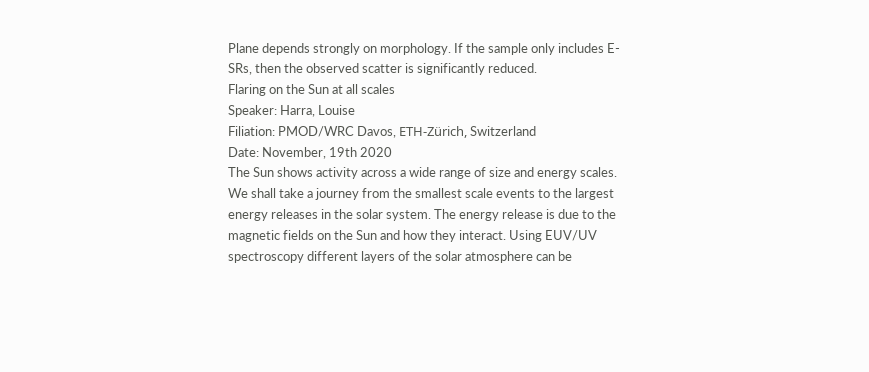Plane depends strongly on morphology. If the sample only includes E-SRs, then the observed scatter is significantly reduced.
Flaring on the Sun at all scales
Speaker: Harra, Louise
Filiation: PMOD/WRC Davos, ETH-Zürich, Switzerland
Date: November, 19th 2020
The Sun shows activity across a wide range of size and energy scales. We shall take a journey from the smallest scale events to the largest energy releases in the solar system. The energy release is due to the magnetic fields on the Sun and how they interact. Using EUV/UV spectroscopy different layers of the solar atmosphere can be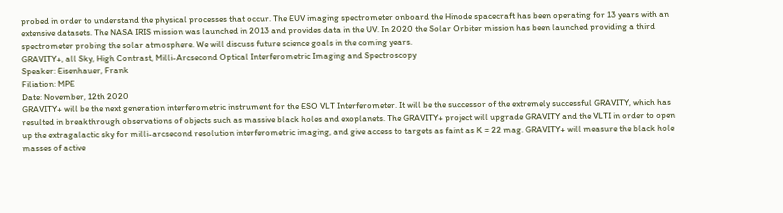probed in order to understand the physical processes that occur. The EUV imaging spectrometer onboard the Hinode spacecraft has been operating for 13 years with an extensive datasets. The NASA IRIS mission was launched in 2013 and provides data in the UV. In 2020 the Solar Orbiter mission has been launched providing a third spectrometer probing the solar atmosphere. We will discuss future science goals in the coming years.
GRAVITY+, all Sky, High Contrast, Milli-Arcsecond Optical Interferometric Imaging and Spectroscopy
Speaker: Eisenhauer, Frank
Filiation: MPE
Date: November, 12th 2020
GRAVITY+ will be the next generation interferometric instrument for the ESO VLT Interferometer. It will be the successor of the extremely successful GRAVITY, which has resulted in breakthrough observations of objects such as massive black holes and exoplanets. The GRAVITY+ project will upgrade GRAVITY and the VLTI in order to open up the extragalactic sky for milli-arcsecond resolution interferometric imaging, and give access to targets as faint as K = 22 mag. GRAVITY+ will measure the black hole masses of active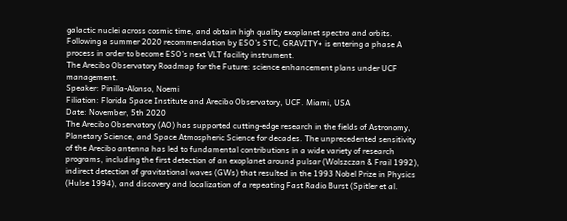galactic nuclei across cosmic time, and obtain high quality exoplanet spectra and orbits. Following a summer 2020 recommendation by ESO’s STC, GRAVITY+ is entering a phase A process in order to become ESO’s next VLT facility instrument.
The Arecibo Observatory Roadmap for the Future: science enhancement plans under UCF management.
Speaker: Pinilla-Alonso, Noemi
Filiation: Florida Space Institute and Arecibo Observatory, UCF. Miami, USA
Date: November, 5th 2020
The Arecibo Observatory (AO) has supported cutting-edge research in the fields of Astronomy, Planetary Science, and Space Atmospheric Science for decades. The unprecedented sensitivity of the Arecibo antenna has led to fundamental contributions in a wide variety of research programs, including the first detection of an exoplanet around pulsar (Wolszczan & Frail 1992), indirect detection of gravitational waves (GWs) that resulted in the 1993 Nobel Prize in Physics (Hulse 1994), and discovery and localization of a repeating Fast Radio Burst (Spitler et al.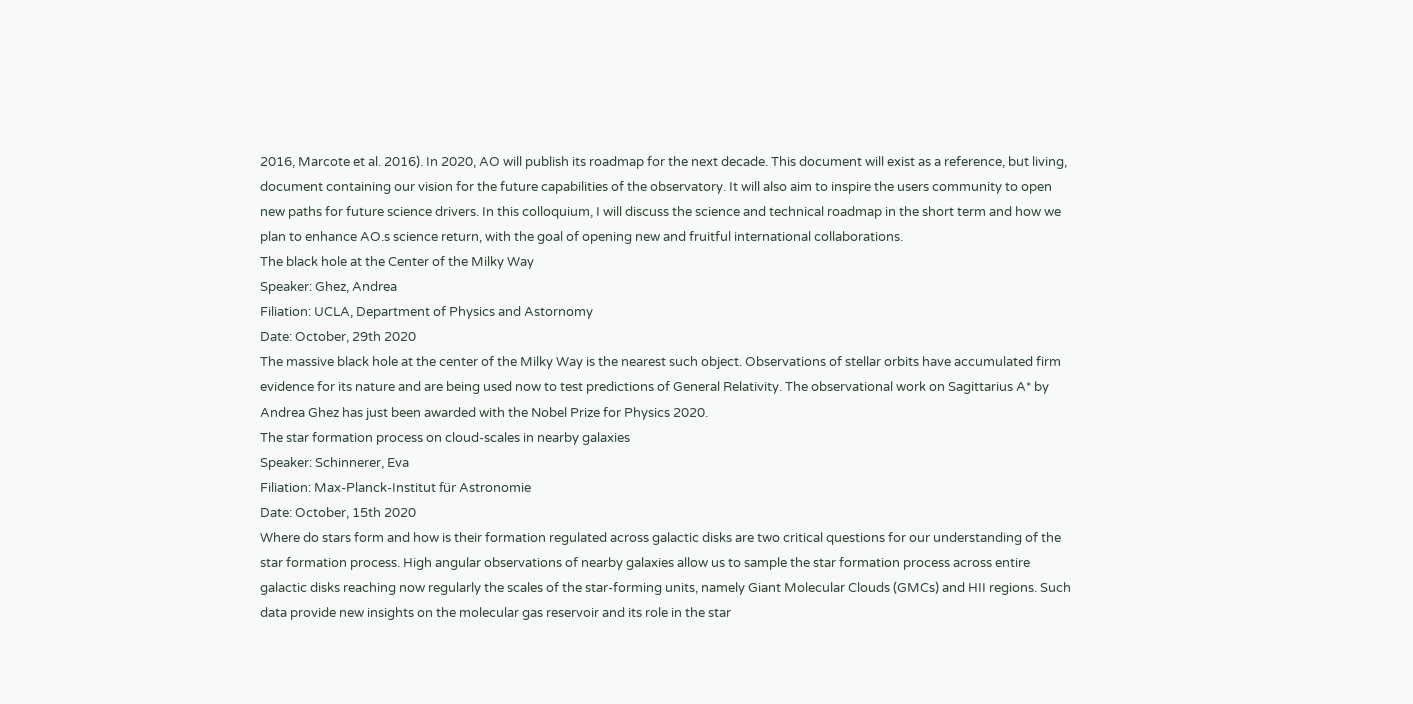2016, Marcote et al. 2016). In 2020, AO will publish its roadmap for the next decade. This document will exist as a reference, but living, document containing our vision for the future capabilities of the observatory. It will also aim to inspire the users community to open new paths for future science drivers. In this colloquium, I will discuss the science and technical roadmap in the short term and how we plan to enhance AO.s science return, with the goal of opening new and fruitful international collaborations.
The black hole at the Center of the Milky Way
Speaker: Ghez, Andrea
Filiation: UCLA, Department of Physics and Astornomy
Date: October, 29th 2020
The massive black hole at the center of the Milky Way is the nearest such object. Observations of stellar orbits have accumulated firm evidence for its nature and are being used now to test predictions of General Relativity. The observational work on Sagittarius A* by Andrea Ghez has just been awarded with the Nobel Prize for Physics 2020.
The star formation process on cloud-scales in nearby galaxies
Speaker: Schinnerer, Eva
Filiation: Max-Planck-Institut für Astronomie
Date: October, 15th 2020
Where do stars form and how is their formation regulated across galactic disks are two critical questions for our understanding of the star formation process. High angular observations of nearby galaxies allow us to sample the star formation process across entire galactic disks reaching now regularly the scales of the star-forming units, namely Giant Molecular Clouds (GMCs) and HII regions. Such data provide new insights on the molecular gas reservoir and its role in the star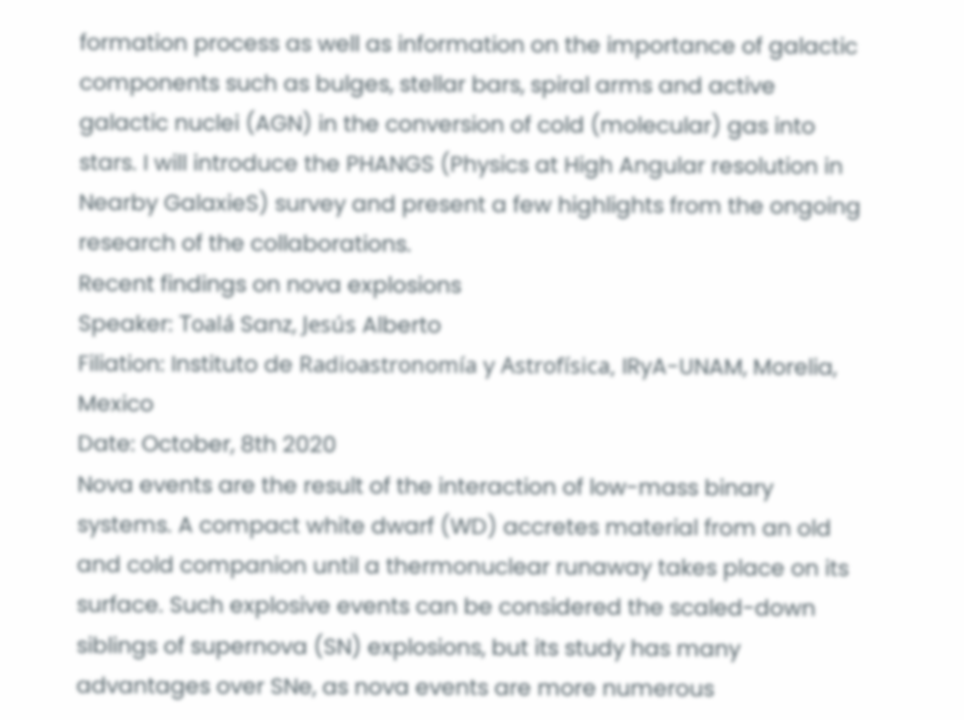formation process as well as information on the importance of galactic components such as bulges, stellar bars, spiral arms and active galactic nuclei (AGN) in the conversion of cold (molecular) gas into stars. I will introduce the PHANGS (Physics at High Angular resolution in Nearby GalaxieS) survey and present a few highlights from the ongoing research of the collaborations.
Recent findings on nova explosions
Speaker: Toalá Sanz, Jesús Alberto
Filiation: Instituto de Radioastronomía y Astrofísica, IRyA-UNAM, Morelia, Mexico
Date: October, 8th 2020
Nova events are the result of the interaction of low-mass binary systems. A compact white dwarf (WD) accretes material from an old and cold companion until a thermonuclear runaway takes place on its surface. Such explosive events can be considered the scaled-down siblings of supernova (SN) explosions, but its study has many advantages over SNe, as nova events are more numerous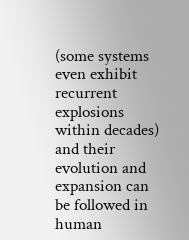(some systems even exhibit recurrent explosions within decades) and their evolution and expansion can be followed in human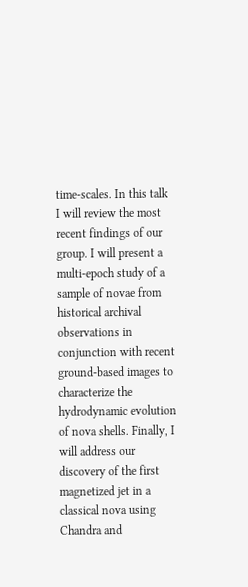time-scales. In this talk I will review the most recent findings of our group. I will present a multi-epoch study of a sample of novae from historical archival observations in conjunction with recent ground-based images to characterize the hydrodynamic evolution of nova shells. Finally, I will address our discovery of the first magnetized jet in a classical nova using Chandra and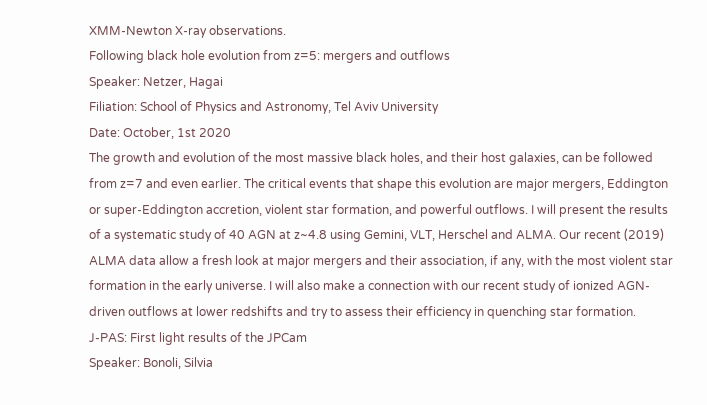XMM-Newton X-ray observations.
Following black hole evolution from z=5: mergers and outflows
Speaker: Netzer, Hagai
Filiation: School of Physics and Astronomy, Tel Aviv University
Date: October, 1st 2020
The growth and evolution of the most massive black holes, and their host galaxies, can be followed from z=7 and even earlier. The critical events that shape this evolution are major mergers, Eddington or super-Eddington accretion, violent star formation, and powerful outflows. I will present the results of a systematic study of 40 AGN at z~4.8 using Gemini, VLT, Herschel and ALMA. Our recent (2019) ALMA data allow a fresh look at major mergers and their association, if any, with the most violent star formation in the early universe. I will also make a connection with our recent study of ionized AGN-driven outflows at lower redshifts and try to assess their efficiency in quenching star formation.
J-PAS: First light results of the JPCam
Speaker: Bonoli, Silvia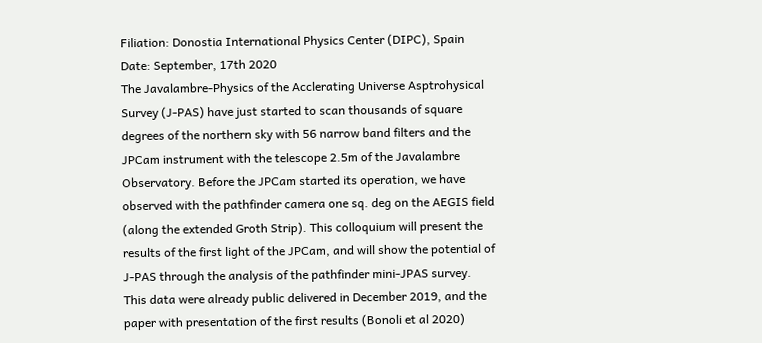Filiation: Donostia International Physics Center (DIPC), Spain
Date: September, 17th 2020
The Javalambre-Physics of the Acclerating Universe Asptrohysical Survey (J-PAS) have just started to scan thousands of square degrees of the northern sky with 56 narrow band filters and the JPCam instrument with the telescope 2.5m of the Javalambre Observatory. Before the JPCam started its operation, we have observed with the pathfinder camera one sq. deg on the AEGIS field (along the extended Groth Strip). This colloquium will present the results of the first light of the JPCam, and will show the potential of J-PAS through the analysis of the pathfinder mini-JPAS survey. This data were already public delivered in December 2019, and the paper with presentation of the first results (Bonoli et al 2020)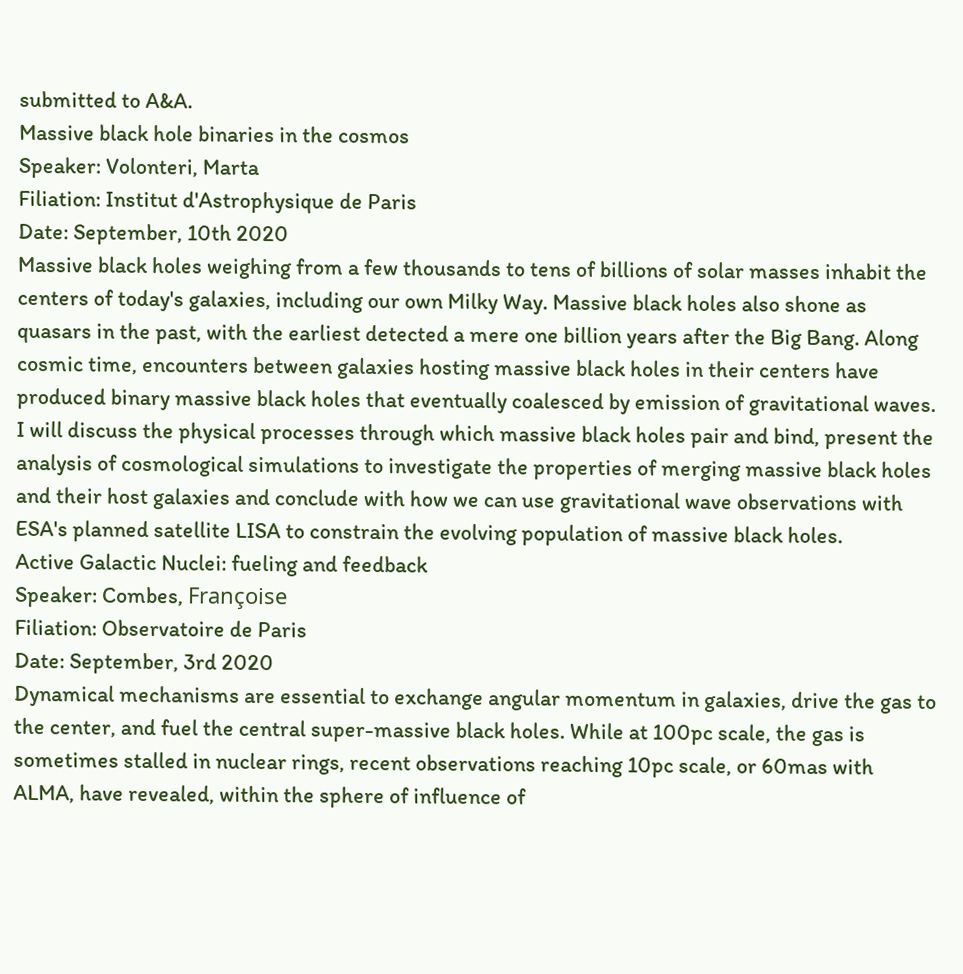submitted to A&A.
Massive black hole binaries in the cosmos
Speaker: Volonteri, Marta
Filiation: Institut d'Astrophysique de Paris
Date: September, 10th 2020
Massive black holes weighing from a few thousands to tens of billions of solar masses inhabit the centers of today's galaxies, including our own Milky Way. Massive black holes also shone as quasars in the past, with the earliest detected a mere one billion years after the Big Bang. Along cosmic time, encounters between galaxies hosting massive black holes in their centers have produced binary massive black holes that eventually coalesced by emission of gravitational waves. I will discuss the physical processes through which massive black holes pair and bind, present the analysis of cosmological simulations to investigate the properties of merging massive black holes and their host galaxies and conclude with how we can use gravitational wave observations with ESA's planned satellite LISA to constrain the evolving population of massive black holes.
Active Galactic Nuclei: fueling and feedback
Speaker: Combes, Françoise
Filiation: Observatoire de Paris
Date: September, 3rd 2020
Dynamical mechanisms are essential to exchange angular momentum in galaxies, drive the gas to the center, and fuel the central super-massive black holes. While at 100pc scale, the gas is sometimes stalled in nuclear rings, recent observations reaching 10pc scale, or 60mas with ALMA, have revealed, within the sphere of influence of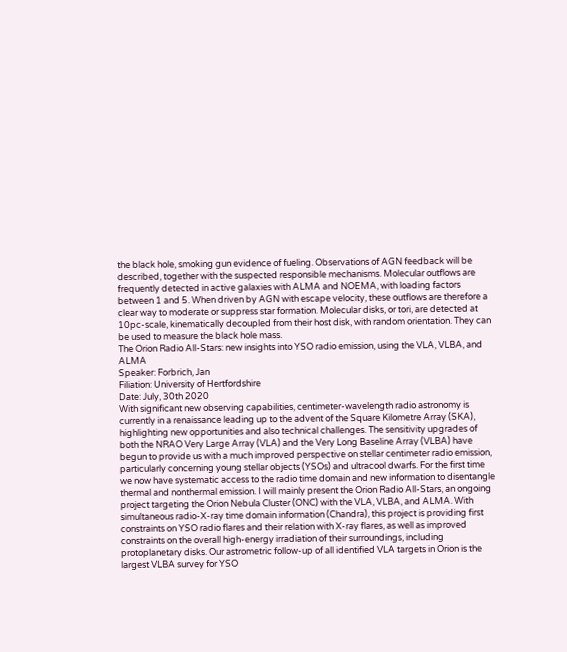the black hole, smoking gun evidence of fueling. Observations of AGN feedback will be described, together with the suspected responsible mechanisms. Molecular outflows are frequently detected in active galaxies with ALMA and NOEMA, with loading factors between 1 and 5. When driven by AGN with escape velocity, these outflows are therefore a clear way to moderate or suppress star formation. Molecular disks, or tori, are detected at 10pc-scale, kinematically decoupled from their host disk, with random orientation. They can be used to measure the black hole mass.
The Orion Radio All-Stars: new insights into YSO radio emission, using the VLA, VLBA, and ALMA
Speaker: Forbrich, Jan
Filiation: University of Hertfordshire
Date: July, 30th 2020
With significant new observing capabilities, centimeter-wavelength radio astronomy is currently in a renaissance leading up to the advent of the Square Kilometre Array (SKA), highlighting new opportunities and also technical challenges. The sensitivity upgrades of both the NRAO Very Large Array (VLA) and the Very Long Baseline Array (VLBA) have begun to provide us with a much improved perspective on stellar centimeter radio emission, particularly concerning young stellar objects (YSOs) and ultracool dwarfs. For the first time we now have systematic access to the radio time domain and new information to disentangle thermal and nonthermal emission. I will mainly present the Orion Radio All-Stars, an ongoing project targeting the Orion Nebula Cluster (ONC) with the VLA, VLBA, and ALMA. With simultaneous radio-X-ray time domain information (Chandra), this project is providing first constraints on YSO radio flares and their relation with X-ray flares, as well as improved constraints on the overall high-energy irradiation of their surroundings, including protoplanetary disks. Our astrometric follow-up of all identified VLA targets in Orion is the largest VLBA survey for YSO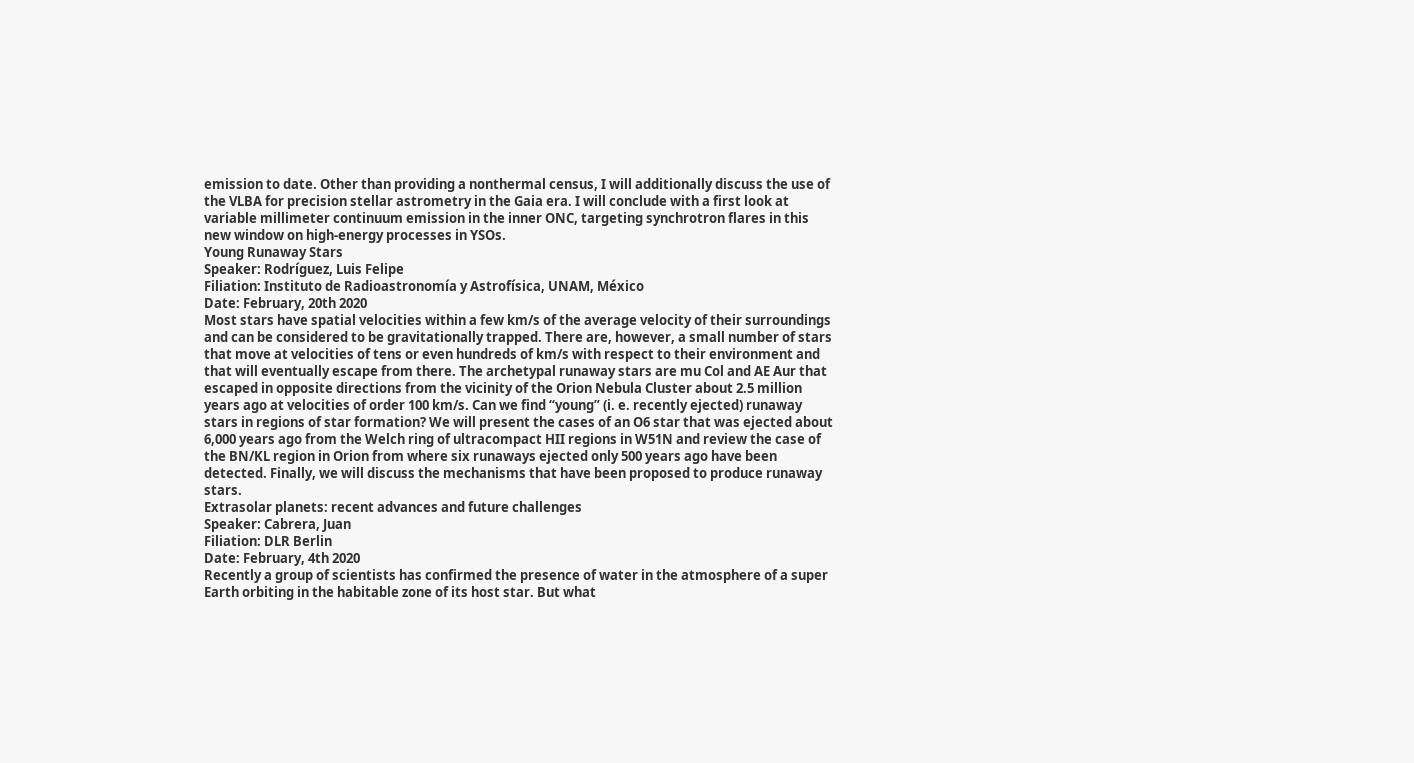emission to date. Other than providing a nonthermal census, I will additionally discuss the use of the VLBA for precision stellar astrometry in the Gaia era. I will conclude with a first look at variable millimeter continuum emission in the inner ONC, targeting synchrotron flares in this new window on high-energy processes in YSOs.
Young Runaway Stars
Speaker: Rodríguez, Luis Felipe
Filiation: Instituto de Radioastronomía y Astrofísica, UNAM, México
Date: February, 20th 2020
Most stars have spatial velocities within a few km/s of the average velocity of their surroundings and can be considered to be gravitationally trapped. There are, however, a small number of stars that move at velocities of tens or even hundreds of km/s with respect to their environment and that will eventually escape from there. The archetypal runaway stars are mu Col and AE Aur that escaped in opposite directions from the vicinity of the Orion Nebula Cluster about 2.5 million years ago at velocities of order 100 km/s. Can we find “young” (i. e. recently ejected) runaway stars in regions of star formation? We will present the cases of an O6 star that was ejected about 6,000 years ago from the Welch ring of ultracompact HII regions in W51N and review the case of the BN/KL region in Orion from where six runaways ejected only 500 years ago have been detected. Finally, we will discuss the mechanisms that have been proposed to produce runaway stars.
Extrasolar planets: recent advances and future challenges
Speaker: Cabrera, Juan
Filiation: DLR Berlin
Date: February, 4th 2020
Recently a group of scientists has confirmed the presence of water in the atmosphere of a super Earth orbiting in the habitable zone of its host star. But what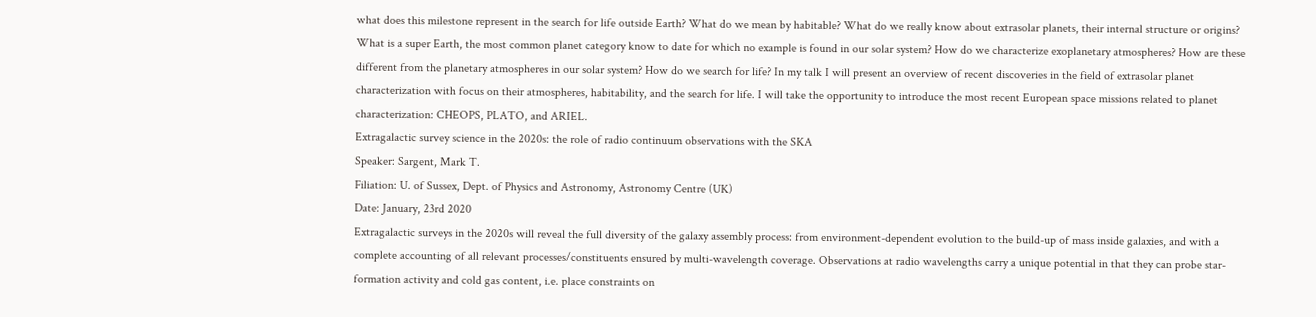what does this milestone represent in the search for life outside Earth? What do we mean by habitable? What do we really know about extrasolar planets, their internal structure or origins? What is a super Earth, the most common planet category know to date for which no example is found in our solar system? How do we characterize exoplanetary atmospheres? How are these different from the planetary atmospheres in our solar system? How do we search for life? In my talk I will present an overview of recent discoveries in the field of extrasolar planet characterization with focus on their atmospheres, habitability, and the search for life. I will take the opportunity to introduce the most recent European space missions related to planet characterization: CHEOPS, PLATO, and ARIEL.
Extragalactic survey science in the 2020s: the role of radio continuum observations with the SKA
Speaker: Sargent, Mark T.
Filiation: U. of Sussex, Dept. of Physics and Astronomy, Astronomy Centre (UK)
Date: January, 23rd 2020
Extragalactic surveys in the 2020s will reveal the full diversity of the galaxy assembly process: from environment-dependent evolution to the build-up of mass inside galaxies, and with a complete accounting of all relevant processes/constituents ensured by multi-wavelength coverage. Observations at radio wavelengths carry a unique potential in that they can probe star-formation activity and cold gas content, i.e. place constraints on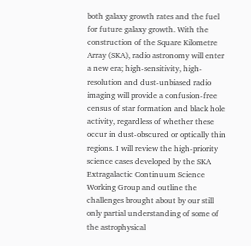both galaxy growth rates and the fuel for future galaxy growth. With the construction of the Square Kilometre Array (SKA), radio astronomy will enter a new era; high-sensitivity, high-resolution and dust-unbiased radio imaging will provide a confusion-free census of star formation and black hole activity, regardless of whether these occur in dust-obscured or optically thin regions. I will review the high-priority science cases developed by the SKA Extragalactic Continuum Science Working Group and outline the challenges brought about by our still only partial understanding of some of the astrophysical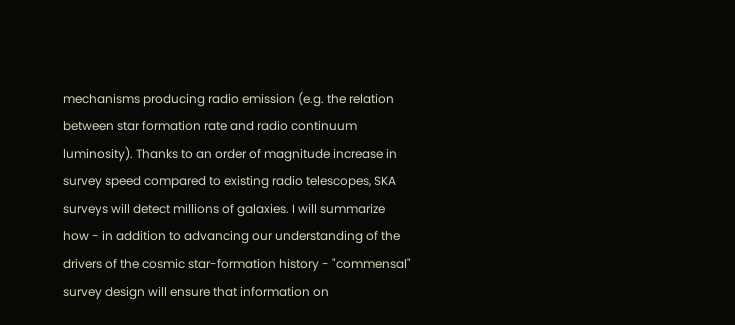mechanisms producing radio emission (e.g. the relation between star formation rate and radio continuum luminosity). Thanks to an order of magnitude increase in survey speed compared to existing radio telescopes, SKA surveys will detect millions of galaxies. I will summarize how - in addition to advancing our understanding of the drivers of the cosmic star-formation history - "commensal" survey design will ensure that information on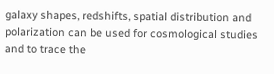galaxy shapes, redshifts, spatial distribution and polarization can be used for cosmological studies and to trace the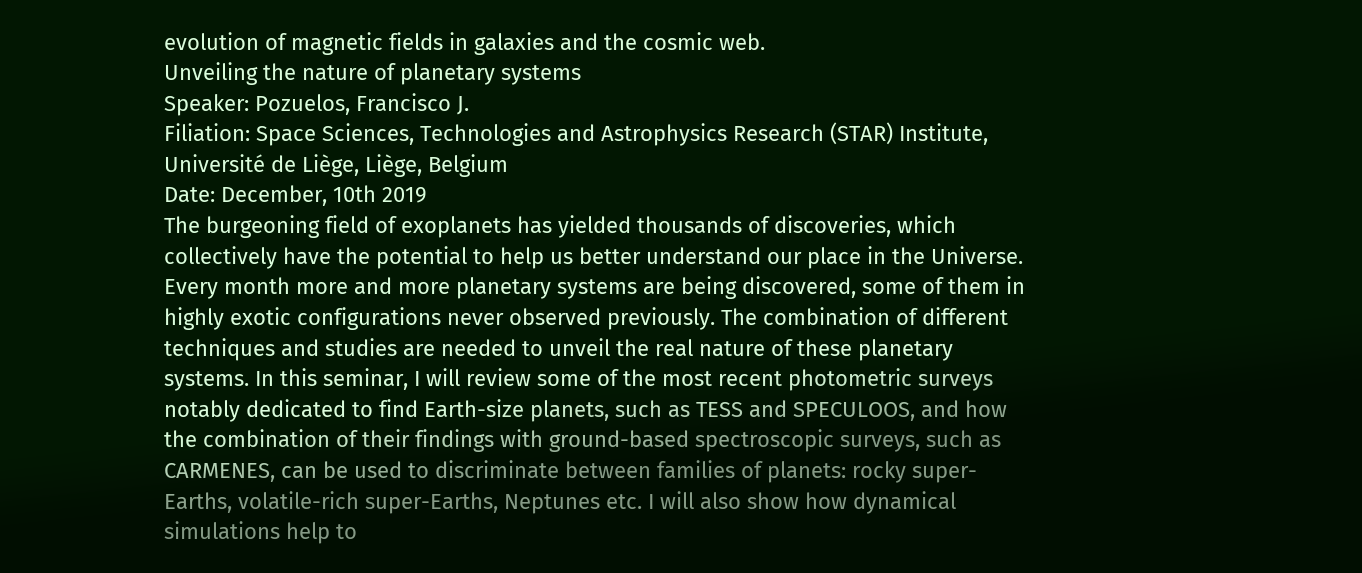evolution of magnetic fields in galaxies and the cosmic web.
Unveiling the nature of planetary systems
Speaker: Pozuelos, Francisco J.
Filiation: Space Sciences, Technologies and Astrophysics Research (STAR) Institute, Université de Liège, Liège, Belgium
Date: December, 10th 2019
The burgeoning field of exoplanets has yielded thousands of discoveries, which collectively have the potential to help us better understand our place in the Universe. Every month more and more planetary systems are being discovered, some of them in highly exotic configurations never observed previously. The combination of different techniques and studies are needed to unveil the real nature of these planetary systems. In this seminar, I will review some of the most recent photometric surveys notably dedicated to find Earth-size planets, such as TESS and SPECULOOS, and how the combination of their findings with ground-based spectroscopic surveys, such as CARMENES, can be used to discriminate between families of planets: rocky super-Earths, volatile-rich super-Earths, Neptunes etc. I will also show how dynamical simulations help to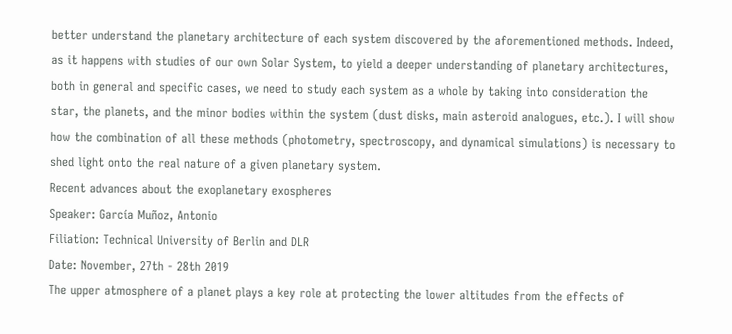better understand the planetary architecture of each system discovered by the aforementioned methods. Indeed, as it happens with studies of our own Solar System, to yield a deeper understanding of planetary architectures, both in general and specific cases, we need to study each system as a whole by taking into consideration the star, the planets, and the minor bodies within the system (dust disks, main asteroid analogues, etc.). I will show how the combination of all these methods (photometry, spectroscopy, and dynamical simulations) is necessary to shed light onto the real nature of a given planetary system.
Recent advances about the exoplanetary exospheres
Speaker: García Muñoz, Antonio
Filiation: Technical University of Berlin and DLR
Date: November, 27th - 28th 2019
The upper atmosphere of a planet plays a key role at protecting the lower altitudes from the effects of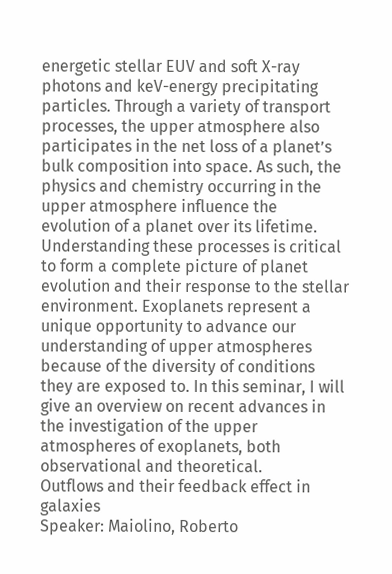energetic stellar EUV and soft X-ray photons and keV-energy precipitating particles. Through a variety of transport processes, the upper atmosphere also participates in the net loss of a planet’s bulk composition into space. As such, the physics and chemistry occurring in the upper atmosphere influence the evolution of a planet over its lifetime. Understanding these processes is critical to form a complete picture of planet evolution and their response to the stellar environment. Exoplanets represent a unique opportunity to advance our understanding of upper atmospheres because of the diversity of conditions they are exposed to. In this seminar, I will give an overview on recent advances in the investigation of the upper atmospheres of exoplanets, both observational and theoretical.
Outflows and their feedback effect in galaxies
Speaker: Maiolino, Roberto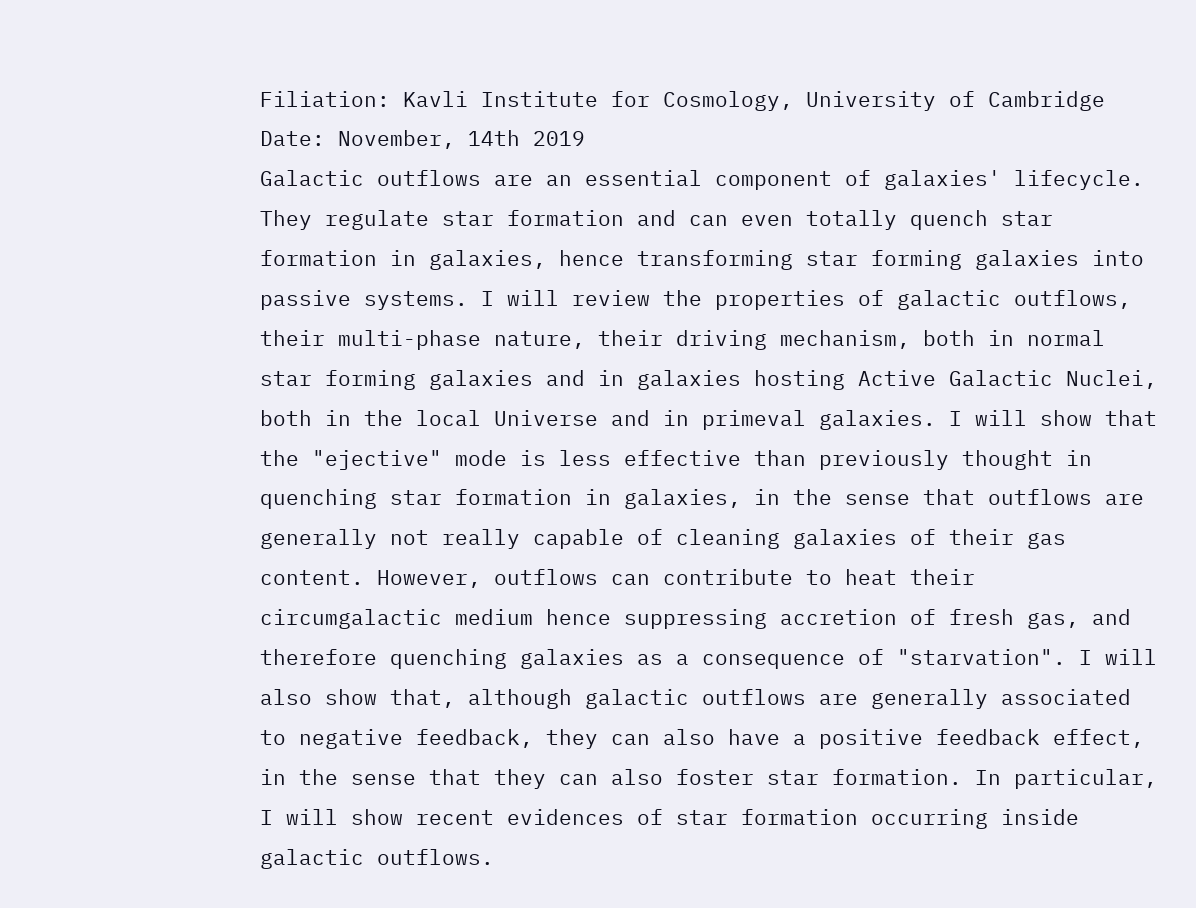Filiation: Kavli Institute for Cosmology, University of Cambridge
Date: November, 14th 2019
Galactic outflows are an essential component of galaxies' lifecycle. They regulate star formation and can even totally quench star formation in galaxies, hence transforming star forming galaxies into passive systems. I will review the properties of galactic outflows, their multi-phase nature, their driving mechanism, both in normal star forming galaxies and in galaxies hosting Active Galactic Nuclei, both in the local Universe and in primeval galaxies. I will show that the "ejective" mode is less effective than previously thought in quenching star formation in galaxies, in the sense that outflows are generally not really capable of cleaning galaxies of their gas content. However, outflows can contribute to heat their circumgalactic medium hence suppressing accretion of fresh gas, and therefore quenching galaxies as a consequence of "starvation". I will also show that, although galactic outflows are generally associated to negative feedback, they can also have a positive feedback effect, in the sense that they can also foster star formation. In particular, I will show recent evidences of star formation occurring inside galactic outflows.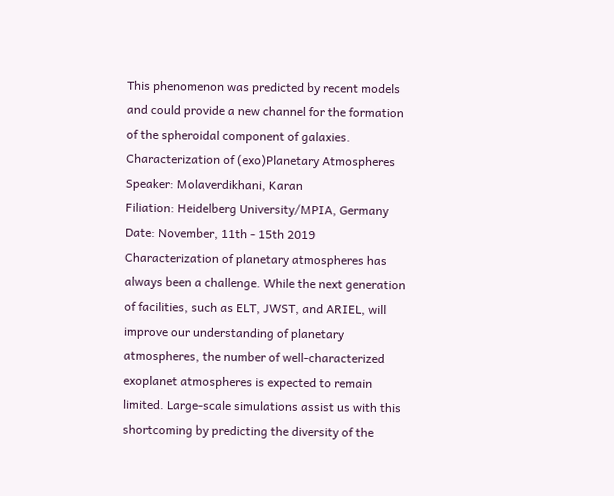This phenomenon was predicted by recent models and could provide a new channel for the formation of the spheroidal component of galaxies.
Characterization of (exo)Planetary Atmospheres
Speaker: Molaverdikhani, Karan
Filiation: Heidelberg University/MPIA, Germany
Date: November, 11th - 15th 2019
Characterization of planetary atmospheres has always been a challenge. While the next generation of facilities, such as ELT, JWST, and ARIEL, will improve our understanding of planetary atmospheres, the number of well-characterized exoplanet atmospheres is expected to remain limited. Large-scale simulations assist us with this shortcoming by predicting the diversity of the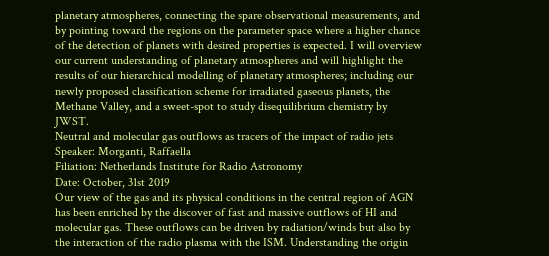planetary atmospheres, connecting the spare observational measurements, and by pointing toward the regions on the parameter space where a higher chance of the detection of planets with desired properties is expected. I will overview our current understanding of planetary atmospheres and will highlight the results of our hierarchical modelling of planetary atmospheres; including our newly proposed classification scheme for irradiated gaseous planets, the Methane Valley, and a sweet-spot to study disequilibrium chemistry by JWST.
Neutral and molecular gas outflows as tracers of the impact of radio jets
Speaker: Morganti, Raffaella
Filiation: Netherlands Institute for Radio Astronomy
Date: October, 31st 2019
Our view of the gas and its physical conditions in the central region of AGN has been enriched by the discover of fast and massive outflows of HI and molecular gas. These outflows can be driven by radiation/winds but also by the interaction of the radio plasma with the ISM. Understanding the origin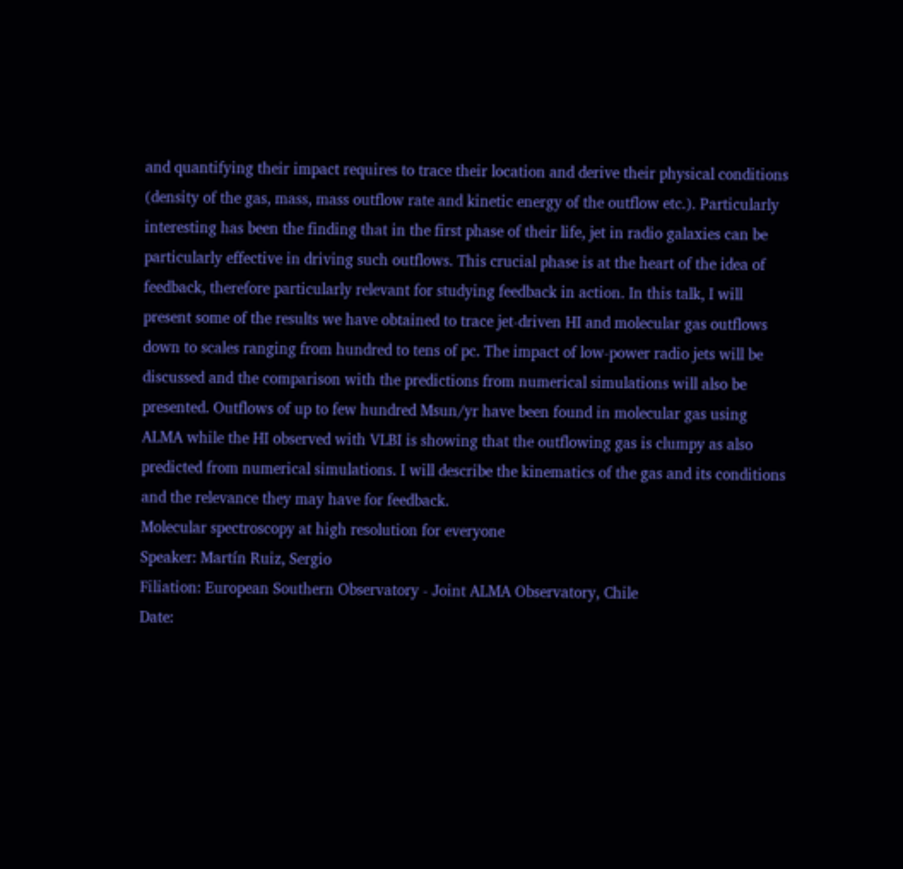and quantifying their impact requires to trace their location and derive their physical conditions (density of the gas, mass, mass outflow rate and kinetic energy of the outflow etc.). Particularly interesting has been the finding that in the first phase of their life, jet in radio galaxies can be particularly effective in driving such outflows. This crucial phase is at the heart of the idea of feedback, therefore particularly relevant for studying feedback in action. In this talk, I will present some of the results we have obtained to trace jet-driven HI and molecular gas outflows down to scales ranging from hundred to tens of pc. The impact of low-power radio jets will be discussed and the comparison with the predictions from numerical simulations will also be presented. Outflows of up to few hundred Msun/yr have been found in molecular gas using ALMA while the HI observed with VLBI is showing that the outflowing gas is clumpy as also predicted from numerical simulations. I will describe the kinematics of the gas and its conditions and the relevance they may have for feedback.
Molecular spectroscopy at high resolution for everyone
Speaker: Martín Ruiz, Sergio
Filiation: European Southern Observatory - Joint ALMA Observatory, Chile
Date: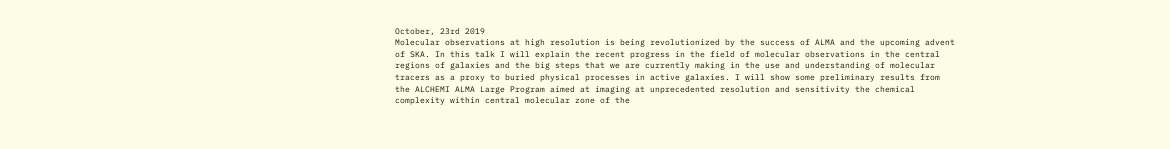October, 23rd 2019
Molecular observations at high resolution is being revolutionized by the success of ALMA and the upcoming advent of SKA. In this talk I will explain the recent progress in the field of molecular observations in the central regions of galaxies and the big steps that we are currently making in the use and understanding of molecular tracers as a proxy to buried physical processes in active galaxies. I will show some preliminary results from the ALCHEMI ALMA Large Program aimed at imaging at unprecedented resolution and sensitivity the chemical complexity within central molecular zone of the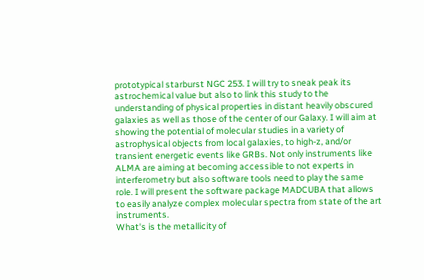prototypical starburst NGC 253. I will try to sneak peak its astrochemical value but also to link this study to the understanding of physical properties in distant heavily obscured galaxies as well as those of the center of our Galaxy. I will aim at showing the potential of molecular studies in a variety of astrophysical objects from local galaxies, to high-z, and/or transient energetic events like GRBs. Not only instruments like ALMA are aiming at becoming accessible to not experts in interferometry but also software tools need to play the same role. I will present the software package MADCUBA that allows to easily analyze complex molecular spectra from state of the art instruments.
What's is the metallicity of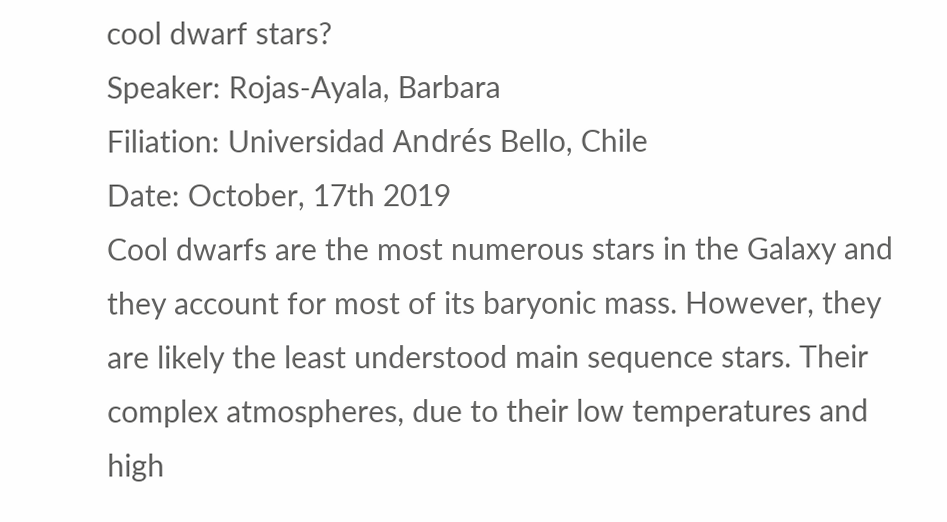cool dwarf stars?
Speaker: Rojas-Ayala, Barbara
Filiation: Universidad Andrés Bello, Chile
Date: October, 17th 2019
Cool dwarfs are the most numerous stars in the Galaxy and they account for most of its baryonic mass. However, they are likely the least understood main sequence stars. Their complex atmospheres, due to their low temperatures and high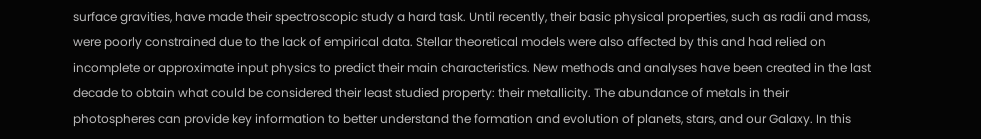surface gravities, have made their spectroscopic study a hard task. Until recently, their basic physical properties, such as radii and mass, were poorly constrained due to the lack of empirical data. Stellar theoretical models were also affected by this and had relied on incomplete or approximate input physics to predict their main characteristics. New methods and analyses have been created in the last decade to obtain what could be considered their least studied property: their metallicity. The abundance of metals in their photospheres can provide key information to better understand the formation and evolution of planets, stars, and our Galaxy. In this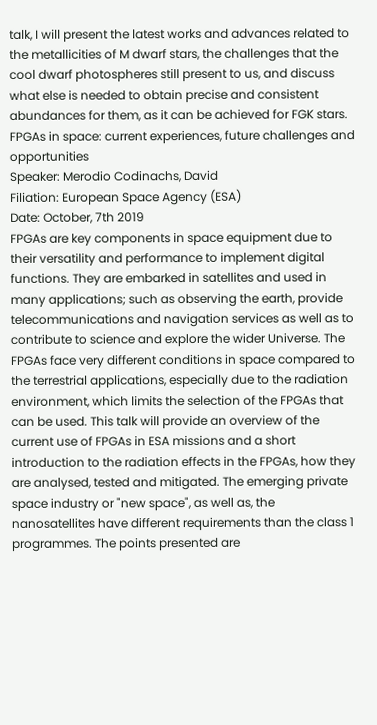talk, I will present the latest works and advances related to the metallicities of M dwarf stars, the challenges that the cool dwarf photospheres still present to us, and discuss what else is needed to obtain precise and consistent abundances for them, as it can be achieved for FGK stars.
FPGAs in space: current experiences, future challenges and opportunities
Speaker: Merodio Codinachs, David
Filiation: European Space Agency (ESA)
Date: October, 7th 2019
FPGAs are key components in space equipment due to their versatility and performance to implement digital functions. They are embarked in satellites and used in many applications; such as observing the earth, provide telecommunications and navigation services as well as to contribute to science and explore the wider Universe. The FPGAs face very different conditions in space compared to the terrestrial applications, especially due to the radiation environment, which limits the selection of the FPGAs that can be used. This talk will provide an overview of the current use of FPGAs in ESA missions and a short introduction to the radiation effects in the FPGAs, how they are analysed, tested and mitigated. The emerging private space industry or "new space", as well as, the nanosatellites have different requirements than the class 1 programmes. The points presented are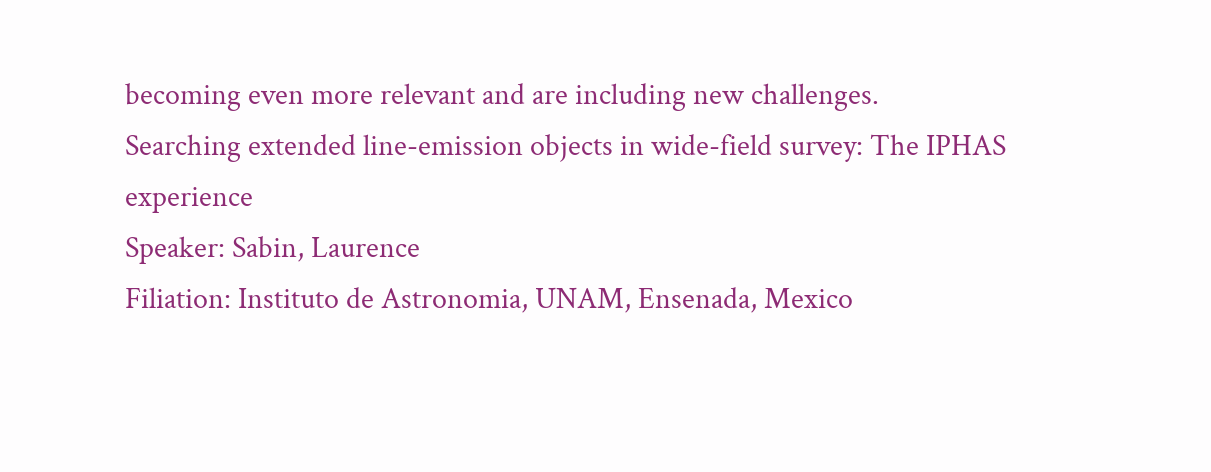becoming even more relevant and are including new challenges.
Searching extended line-emission objects in wide-field survey: The IPHAS experience
Speaker: Sabin, Laurence
Filiation: Instituto de Astronomia, UNAM, Ensenada, Mexico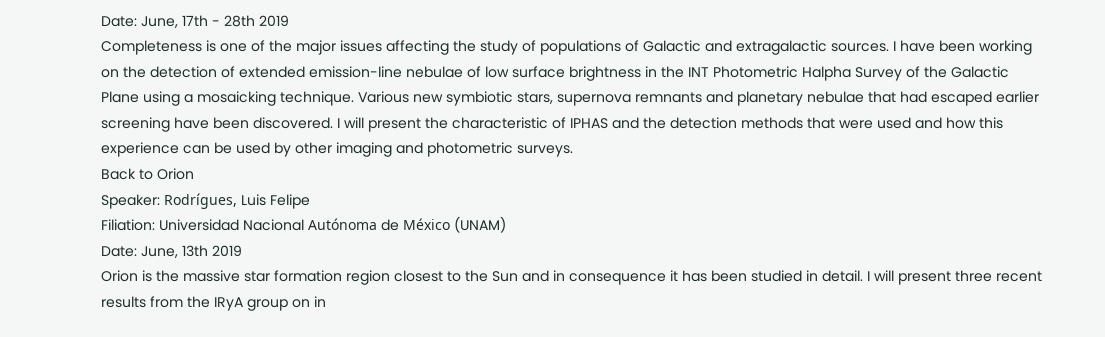Date: June, 17th - 28th 2019
Completeness is one of the major issues affecting the study of populations of Galactic and extragalactic sources. I have been working on the detection of extended emission-line nebulae of low surface brightness in the INT Photometric Halpha Survey of the Galactic Plane using a mosaicking technique. Various new symbiotic stars, supernova remnants and planetary nebulae that had escaped earlier screening have been discovered. I will present the characteristic of IPHAS and the detection methods that were used and how this experience can be used by other imaging and photometric surveys.
Back to Orion
Speaker: Rodrígues, Luis Felipe
Filiation: Universidad Nacional Autónoma de México (UNAM)
Date: June, 13th 2019
Orion is the massive star formation region closest to the Sun and in consequence it has been studied in detail. I will present three recent results from the IRyA group on in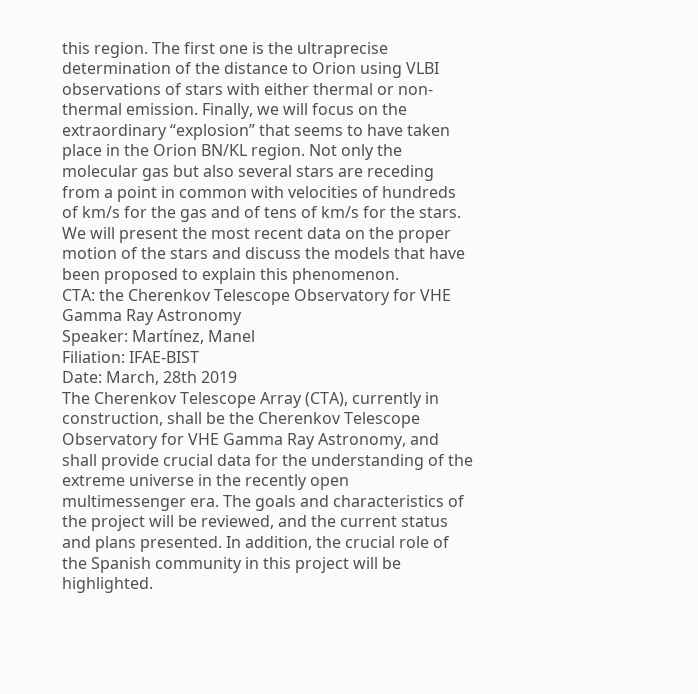this region. The first one is the ultraprecise determination of the distance to Orion using VLBI observations of stars with either thermal or non-thermal emission. Finally, we will focus on the extraordinary “explosion” that seems to have taken place in the Orion BN/KL region. Not only the molecular gas but also several stars are receding from a point in common with velocities of hundreds of km/s for the gas and of tens of km/s for the stars. We will present the most recent data on the proper motion of the stars and discuss the models that have been proposed to explain this phenomenon.
CTA: the Cherenkov Telescope Observatory for VHE Gamma Ray Astronomy
Speaker: Martínez, Manel
Filiation: IFAE-BIST
Date: March, 28th 2019
The Cherenkov Telescope Array (CTA), currently in construction, shall be the Cherenkov Telescope Observatory for VHE Gamma Ray Astronomy, and shall provide crucial data for the understanding of the extreme universe in the recently open multimessenger era. The goals and characteristics of the project will be reviewed, and the current status and plans presented. In addition, the crucial role of the Spanish community in this project will be highlighted.